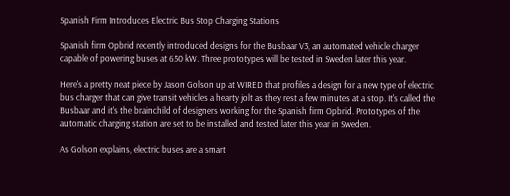Spanish Firm Introduces Electric Bus Stop Charging Stations

Spanish firm Opbrid recently introduced designs for the Busbaar V3, an automated vehicle charger capable of powering buses at 650 kW. Three prototypes will be tested in Sweden later this year.

Here's a pretty neat piece by Jason Golson up at WIRED that profiles a design for a new type of electric bus charger that can give transit vehicles a hearty jolt as they rest a few minutes at a stop. It's called the Busbaar and it's the brainchild of designers working for the Spanish firm Opbrid. Prototypes of the automatic charging station are set to be installed and tested later this year in Sweden.

As Golson explains, electric buses are a smart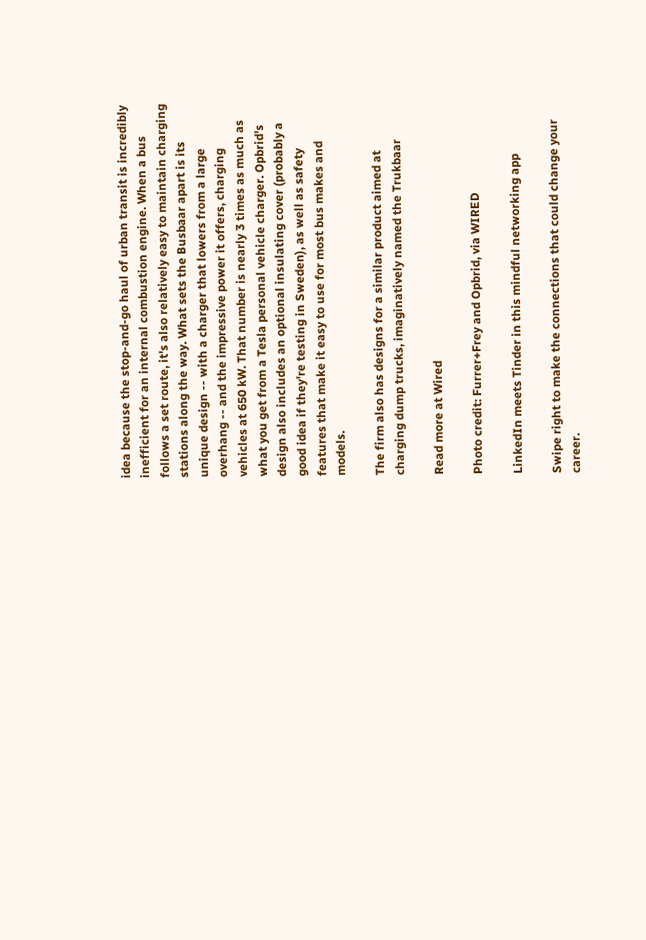idea because the stop-and-go haul of urban transit is incredibly inefficient for an internal combustion engine. When a bus follows a set route, it's also relatively easy to maintain charging stations along the way. What sets the Busbaar apart is its unique design -- with a charger that lowers from a large overhang -- and the impressive power it offers, charging vehicles at 650 kW. That number is nearly 3 times as much as what you get from a Tesla personal vehicle charger. Opbrid's design also includes an optional insulating cover (probably a good idea if they're testing in Sweden), as well as safety features that make it easy to use for most bus makes and models.

The firm also has designs for a similar product aimed at charging dump trucks, imaginatively named the Trukbaar

Read more at Wired

Photo credit: Furrer+Frey and Opbrid, via WIRED

LinkedIn meets Tinder in this mindful networking app

Swipe right to make the connections that could change your career.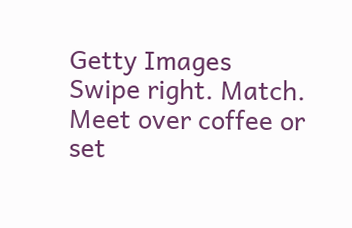Getty Images
Swipe right. Match. Meet over coffee or set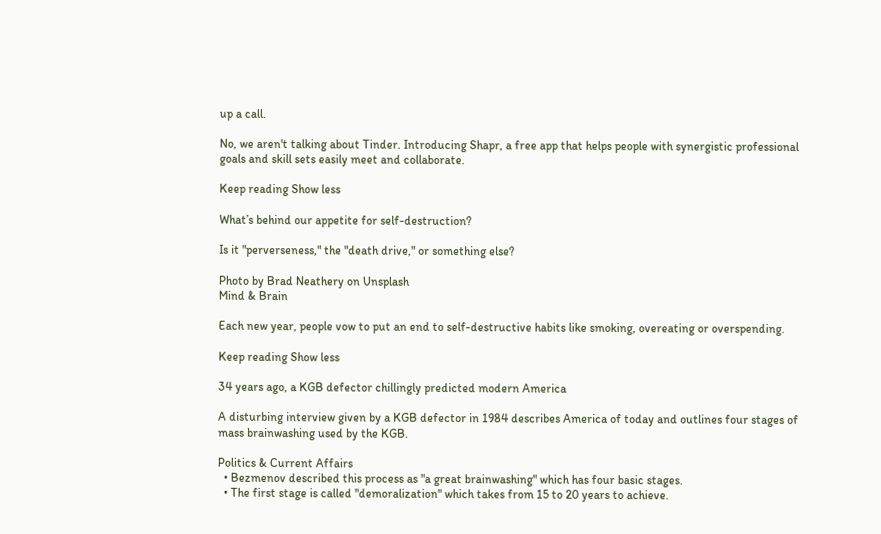up a call.

No, we aren't talking about Tinder. Introducing Shapr, a free app that helps people with synergistic professional goals and skill sets easily meet and collaborate.

Keep reading Show less

What’s behind our appetite for self-destruction?

Is it "perverseness," the "death drive," or something else?

Photo by Brad Neathery on Unsplash
Mind & Brain

Each new year, people vow to put an end to self-destructive habits like smoking, overeating or overspending.

Keep reading Show less

34 years ago, a KGB defector chillingly predicted modern America

A disturbing interview given by a KGB defector in 1984 describes America of today and outlines four stages of mass brainwashing used by the KGB.

Politics & Current Affairs
  • Bezmenov described this process as "a great brainwashing" which has four basic stages.
  • The first stage is called "demoralization" which takes from 15 to 20 years to achieve.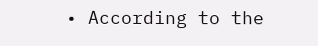• According to the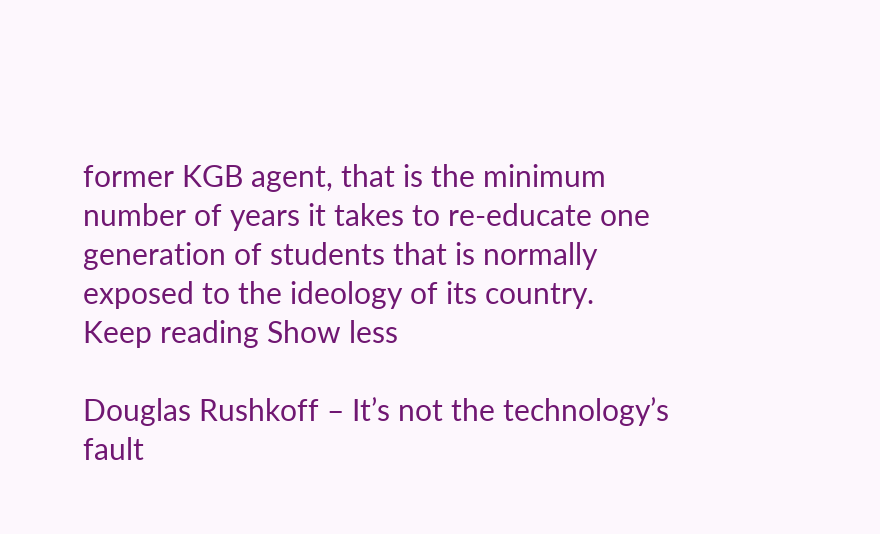former KGB agent, that is the minimum number of years it takes to re-educate one generation of students that is normally exposed to the ideology of its country.
Keep reading Show less

Douglas Rushkoff – It’s not the technology’s fault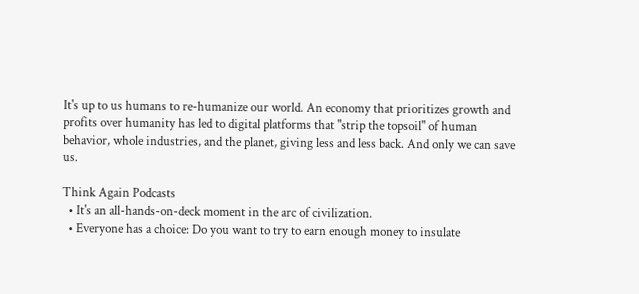It's up to us humans to re-humanize our world. An economy that prioritizes growth and profits over humanity has led to digital platforms that "strip the topsoil" of human behavior, whole industries, and the planet, giving less and less back. And only we can save us.

Think Again Podcasts
  • It's an all-hands-on-deck moment in the arc of civilization.
  • Everyone has a choice: Do you want to try to earn enough money to insulate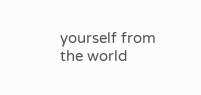yourself from the world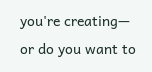you're creating— or do you want to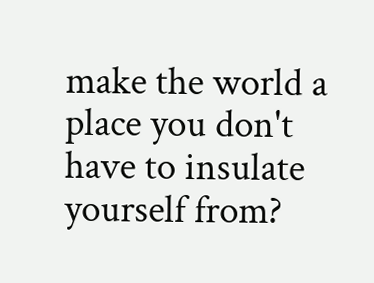make the world a place you don't have to insulate yourself from?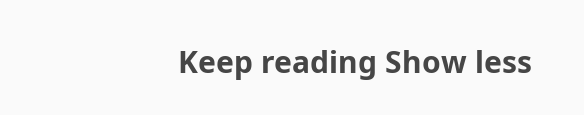Keep reading Show less